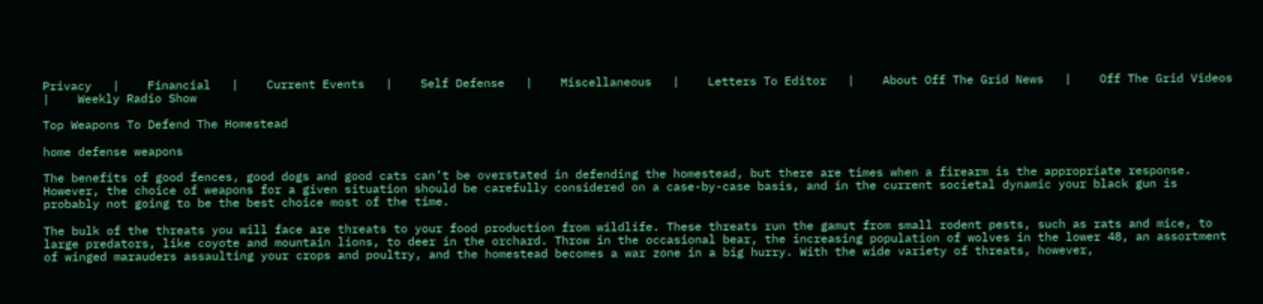Privacy   |    Financial   |    Current Events   |    Self Defense   |    Miscellaneous   |    Letters To Editor   |    About Off The Grid News   |    Off The Grid Videos   |    Weekly Radio Show

Top Weapons To Defend The Homestead

home defense weapons

The benefits of good fences, good dogs and good cats can’t be overstated in defending the homestead, but there are times when a firearm is the appropriate response. However, the choice of weapons for a given situation should be carefully considered on a case-by-case basis, and in the current societal dynamic your black gun is probably not going to be the best choice most of the time.

The bulk of the threats you will face are threats to your food production from wildlife. These threats run the gamut from small rodent pests, such as rats and mice, to large predators, like coyote and mountain lions, to deer in the orchard. Throw in the occasional bear, the increasing population of wolves in the lower 48, an assortment of winged marauders assaulting your crops and poultry, and the homestead becomes a war zone in a big hurry. With the wide variety of threats, however,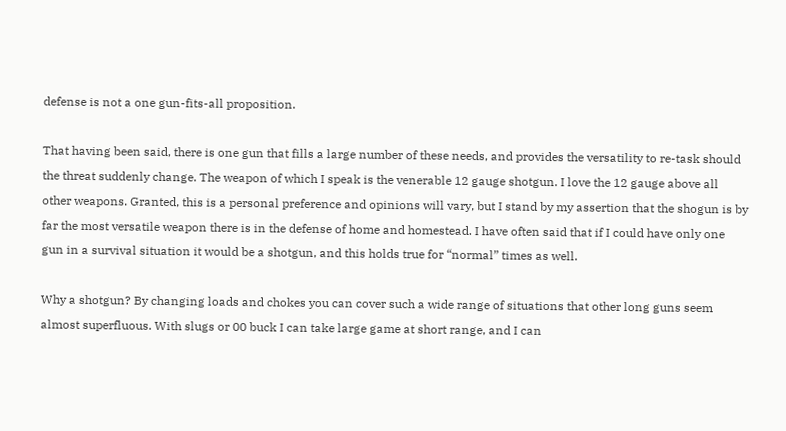defense is not a one gun-fits-all proposition.

That having been said, there is one gun that fills a large number of these needs, and provides the versatility to re-task should the threat suddenly change. The weapon of which I speak is the venerable 12 gauge shotgun. I love the 12 gauge above all other weapons. Granted, this is a personal preference and opinions will vary, but I stand by my assertion that the shogun is by far the most versatile weapon there is in the defense of home and homestead. I have often said that if I could have only one gun in a survival situation it would be a shotgun, and this holds true for “normal” times as well.

Why a shotgun? By changing loads and chokes you can cover such a wide range of situations that other long guns seem almost superfluous. With slugs or 00 buck I can take large game at short range, and I can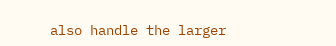also handle the larger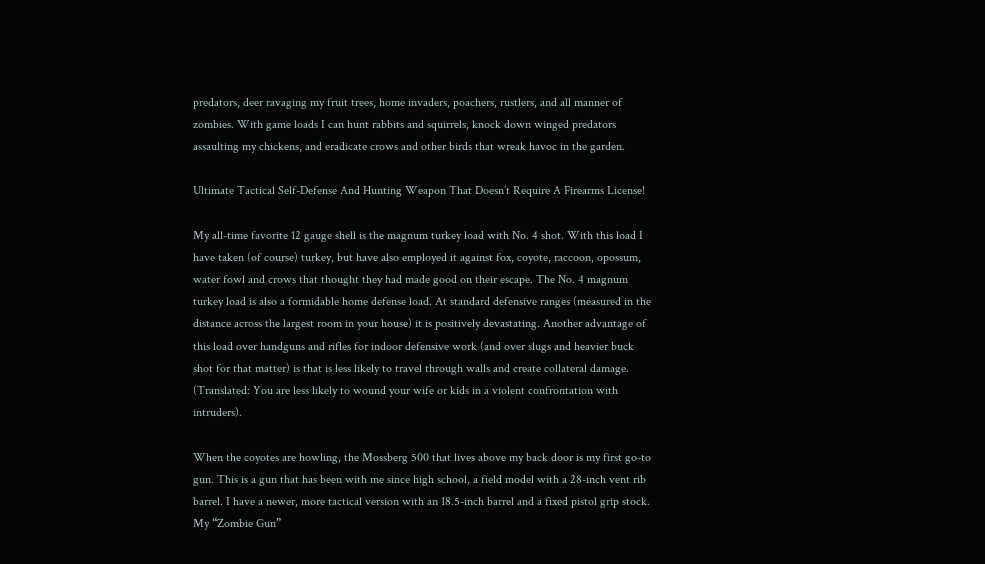predators, deer ravaging my fruit trees, home invaders, poachers, rustlers, and all manner of zombies. With game loads I can hunt rabbits and squirrels, knock down winged predators assaulting my chickens, and eradicate crows and other birds that wreak havoc in the garden.

Ultimate Tactical Self-Defense And Hunting Weapon That Doesn’t Require A Firearms License!

My all-time favorite 12 gauge shell is the magnum turkey load with No. 4 shot. With this load I have taken (of course) turkey, but have also employed it against fox, coyote, raccoon, opossum, water fowl and crows that thought they had made good on their escape. The No. 4 magnum turkey load is also a formidable home defense load. At standard defensive ranges (measured in the distance across the largest room in your house) it is positively devastating. Another advantage of this load over handguns and rifles for indoor defensive work (and over slugs and heavier buck shot for that matter) is that is less likely to travel through walls and create collateral damage. (Translated: You are less likely to wound your wife or kids in a violent confrontation with intruders).

When the coyotes are howling, the Mossberg 500 that lives above my back door is my first go-to gun. This is a gun that has been with me since high school, a field model with a 28-inch vent rib barrel. I have a newer, more tactical version with an 18.5-inch barrel and a fixed pistol grip stock. My “Zombie Gun”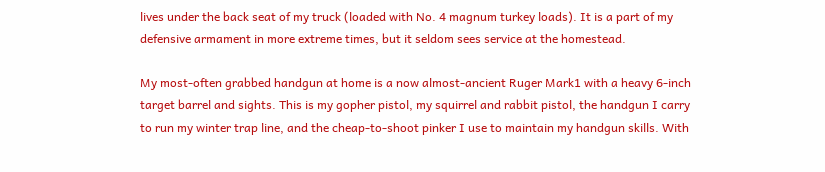lives under the back seat of my truck (loaded with No. 4 magnum turkey loads). It is a part of my defensive armament in more extreme times, but it seldom sees service at the homestead.

My most-often grabbed handgun at home is a now almost-ancient Ruger Mark1 with a heavy 6-inch target barrel and sights. This is my gopher pistol, my squirrel and rabbit pistol, the handgun I carry to run my winter trap line, and the cheap-to-shoot pinker I use to maintain my handgun skills. With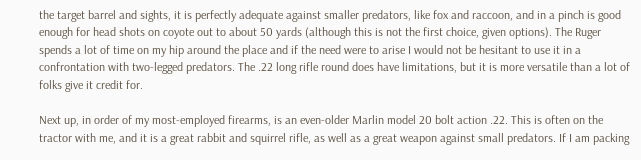the target barrel and sights, it is perfectly adequate against smaller predators, like fox and raccoon, and in a pinch is good enough for head shots on coyote out to about 50 yards (although this is not the first choice, given options). The Ruger spends a lot of time on my hip around the place and if the need were to arise I would not be hesitant to use it in a confrontation with two-legged predators. The .22 long rifle round does have limitations, but it is more versatile than a lot of folks give it credit for.

Next up, in order of my most-employed firearms, is an even-older Marlin model 20 bolt action .22. This is often on the tractor with me, and it is a great rabbit and squirrel rifle, as well as a great weapon against small predators. If I am packing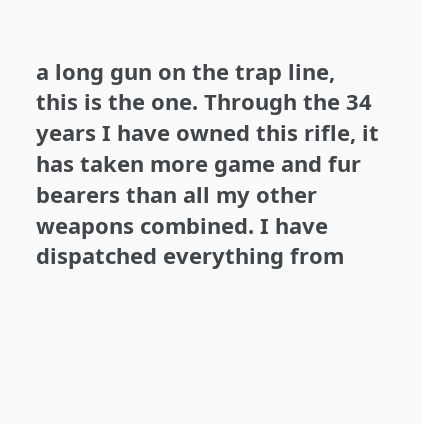a long gun on the trap line, this is the one. Through the 34 years I have owned this rifle, it has taken more game and fur bearers than all my other weapons combined. I have dispatched everything from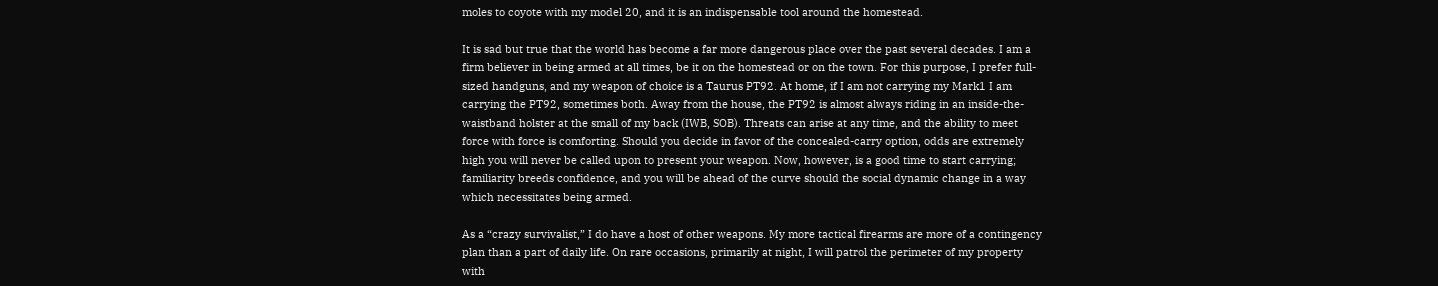moles to coyote with my model 20, and it is an indispensable tool around the homestead.

It is sad but true that the world has become a far more dangerous place over the past several decades. I am a firm believer in being armed at all times, be it on the homestead or on the town. For this purpose, I prefer full-sized handguns, and my weapon of choice is a Taurus PT92. At home, if I am not carrying my Mark1 I am carrying the PT92, sometimes both. Away from the house, the PT92 is almost always riding in an inside-the-waistband holster at the small of my back (IWB, SOB). Threats can arise at any time, and the ability to meet force with force is comforting. Should you decide in favor of the concealed-carry option, odds are extremely high you will never be called upon to present your weapon. Now, however, is a good time to start carrying; familiarity breeds confidence, and you will be ahead of the curve should the social dynamic change in a way which necessitates being armed.

As a “crazy survivalist,” I do have a host of other weapons. My more tactical firearms are more of a contingency plan than a part of daily life. On rare occasions, primarily at night, I will patrol the perimeter of my property with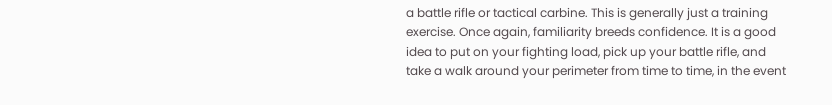a battle rifle or tactical carbine. This is generally just a training exercise. Once again, familiarity breeds confidence. It is a good idea to put on your fighting load, pick up your battle rifle, and take a walk around your perimeter from time to time, in the event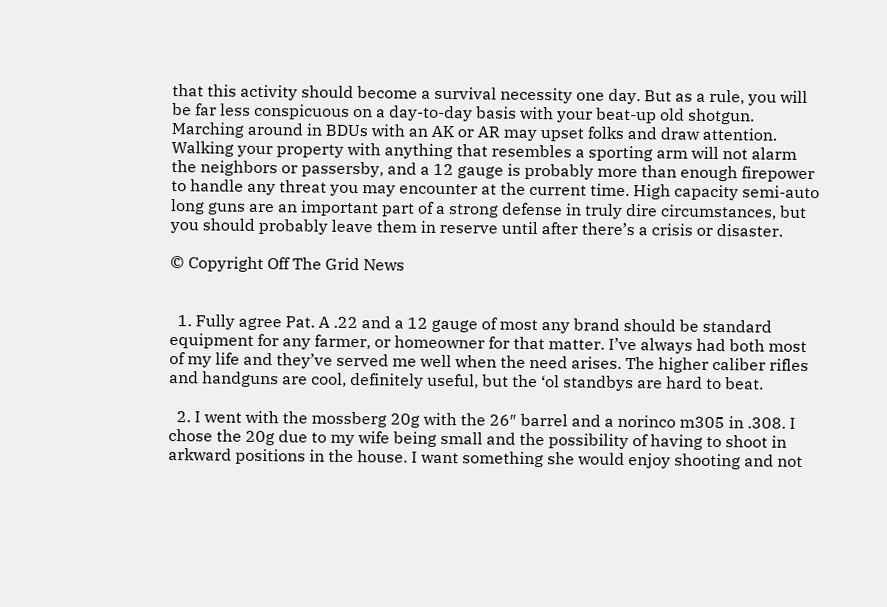that this activity should become a survival necessity one day. But as a rule, you will be far less conspicuous on a day-to-day basis with your beat-up old shotgun. Marching around in BDUs with an AK or AR may upset folks and draw attention. Walking your property with anything that resembles a sporting arm will not alarm the neighbors or passersby, and a 12 gauge is probably more than enough firepower to handle any threat you may encounter at the current time. High capacity semi-auto long guns are an important part of a strong defense in truly dire circumstances, but you should probably leave them in reserve until after there’s a crisis or disaster.

© Copyright Off The Grid News


  1. Fully agree Pat. A .22 and a 12 gauge of most any brand should be standard equipment for any farmer, or homeowner for that matter. I’ve always had both most of my life and they’ve served me well when the need arises. The higher caliber rifles and handguns are cool, definitely useful, but the ‘ol standbys are hard to beat.

  2. I went with the mossberg 20g with the 26″ barrel and a norinco m305 in .308. I chose the 20g due to my wife being small and the possibility of having to shoot in arkward positions in the house. I want something she would enjoy shooting and not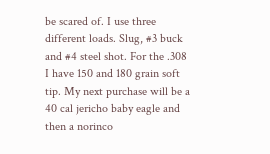be scared of. I use three different loads. Slug, #3 buck and #4 steel shot. For the .308 I have 150 and 180 grain soft tip. My next purchase will be a 40 cal jericho baby eagle and then a norinco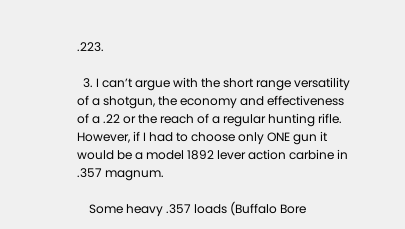.223.

  3. I can’t argue with the short range versatility of a shotgun, the economy and effectiveness of a .22 or the reach of a regular hunting rifle. However, if I had to choose only ONE gun it would be a model 1892 lever action carbine in .357 magnum.

    Some heavy .357 loads (Buffalo Bore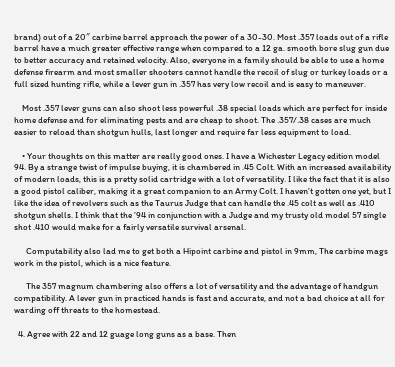brand) out of a 20″ carbine barrel approach the power of a 30-30. Most .357 loads out of a rifle barrel have a much greater effective range when compared to a 12 ga. smooth bore slug gun due to better accuracy and retained velocity. Also, everyone in a family should be able to use a home defense firearm and most smaller shooters cannot handle the recoil of slug or turkey loads or a full sized hunting rifle, while a lever gun in .357 has very low recoil and is easy to maneuver.

    Most .357 lever guns can also shoot less powerful .38 special loads which are perfect for inside home defense and for eliminating pests and are cheap to shoot. The .357/.38 cases are much easier to reload than shotgun hulls, last longer and require far less equipment to load.

    • Your thoughts on this matter are really good ones. I have a Wichester Legacy edition model 94. By a strange twist of impulse buying, it is chambered in .45 Colt. With an increased availability of modern loads, this is a pretty solid cartridge with a lot of versatility. I like the fact that it is also a good pistol caliber, making it a great companion to an Army Colt. I haven’t gotten one yet, but I like the idea of revolvers such as the Taurus Judge that can handle the .45 colt as well as .410 shotgun shells. I think that the ’94 in conjunction with a Judge and my trusty old model 57 single shot .410 would make for a fairly versatile survival arsenal.

      Computability also lad me to get both a Hipoint carbine and pistol in 9mm, The carbine mags work in the pistol, which is a nice feature.

      The 357 magnum chambering also offers a lot of versatility and the advantage of handgun compatibility. A lever gun in practiced hands is fast and accurate, and not a bad choice at all for warding off threats to the homestead.

  4. Agree with 22 and 12 guage long guns as a base. Then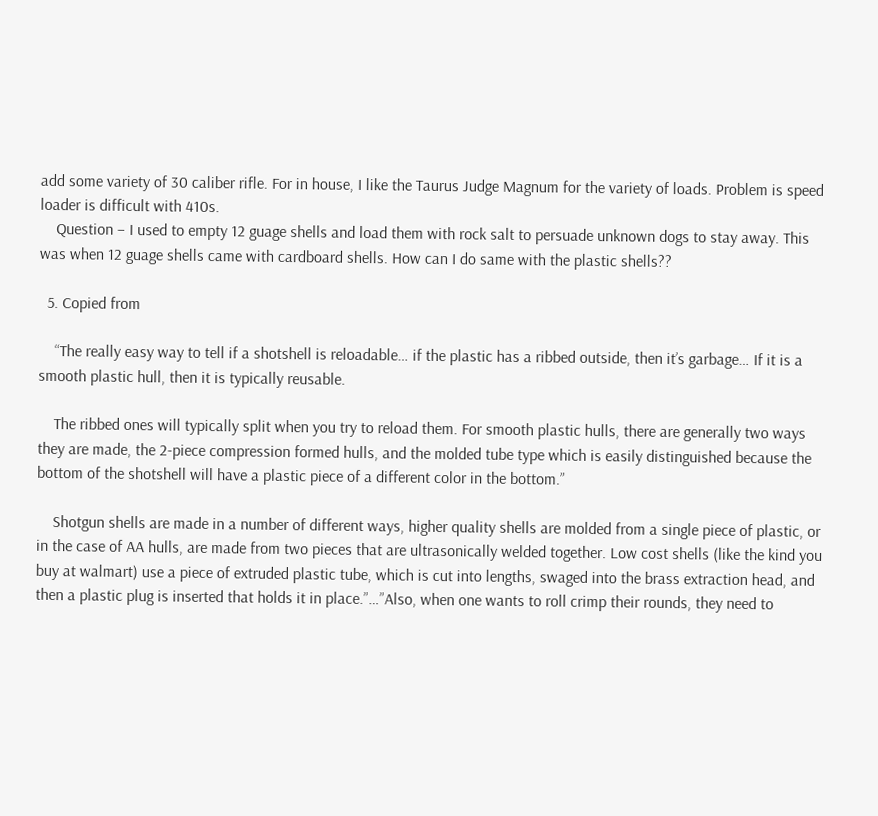add some variety of 30 caliber rifle. For in house, I like the Taurus Judge Magnum for the variety of loads. Problem is speed loader is difficult with 410s.
    Question – I used to empty 12 guage shells and load them with rock salt to persuade unknown dogs to stay away. This was when 12 guage shells came with cardboard shells. How can I do same with the plastic shells??

  5. Copied from

    “The really easy way to tell if a shotshell is reloadable… if the plastic has a ribbed outside, then it’s garbage… If it is a smooth plastic hull, then it is typically reusable.

    The ribbed ones will typically split when you try to reload them. For smooth plastic hulls, there are generally two ways they are made, the 2-piece compression formed hulls, and the molded tube type which is easily distinguished because the bottom of the shotshell will have a plastic piece of a different color in the bottom.”

    Shotgun shells are made in a number of different ways, higher quality shells are molded from a single piece of plastic, or in the case of AA hulls, are made from two pieces that are ultrasonically welded together. Low cost shells (like the kind you buy at walmart) use a piece of extruded plastic tube, which is cut into lengths, swaged into the brass extraction head, and then a plastic plug is inserted that holds it in place.”…”Also, when one wants to roll crimp their rounds, they need to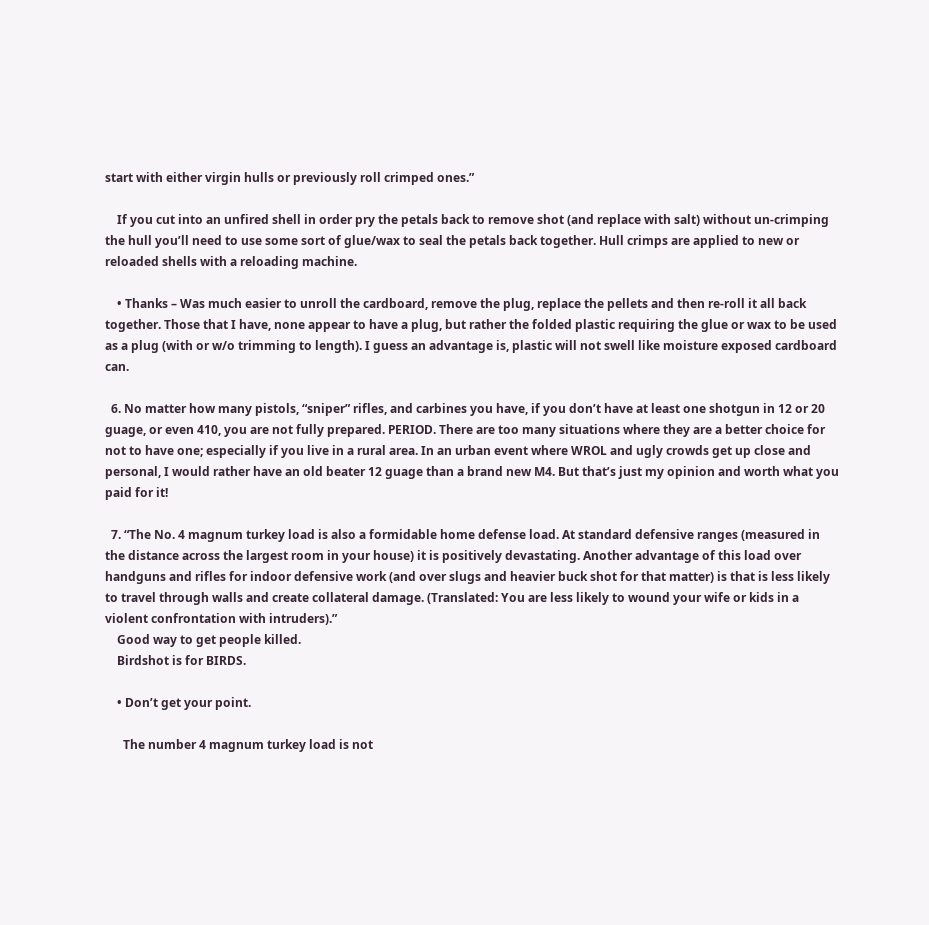start with either virgin hulls or previously roll crimped ones.”

    If you cut into an unfired shell in order pry the petals back to remove shot (and replace with salt) without un-crimping the hull you’ll need to use some sort of glue/wax to seal the petals back together. Hull crimps are applied to new or reloaded shells with a reloading machine.

    • Thanks – Was much easier to unroll the cardboard, remove the plug, replace the pellets and then re-roll it all back together. Those that I have, none appear to have a plug, but rather the folded plastic requiring the glue or wax to be used as a plug (with or w/o trimming to length). I guess an advantage is, plastic will not swell like moisture exposed cardboard can.

  6. No matter how many pistols, “sniper” rifles, and carbines you have, if you don’t have at least one shotgun in 12 or 20 guage, or even 410, you are not fully prepared. PERIOD. There are too many situations where they are a better choice for not to have one; especially if you live in a rural area. In an urban event where WROL and ugly crowds get up close and personal, I would rather have an old beater 12 guage than a brand new M4. But that’s just my opinion and worth what you paid for it!

  7. “The No. 4 magnum turkey load is also a formidable home defense load. At standard defensive ranges (measured in the distance across the largest room in your house) it is positively devastating. Another advantage of this load over handguns and rifles for indoor defensive work (and over slugs and heavier buck shot for that matter) is that is less likely to travel through walls and create collateral damage. (Translated: You are less likely to wound your wife or kids in a violent confrontation with intruders).”
    Good way to get people killed.
    Birdshot is for BIRDS.

    • Don’t get your point.

      The number 4 magnum turkey load is not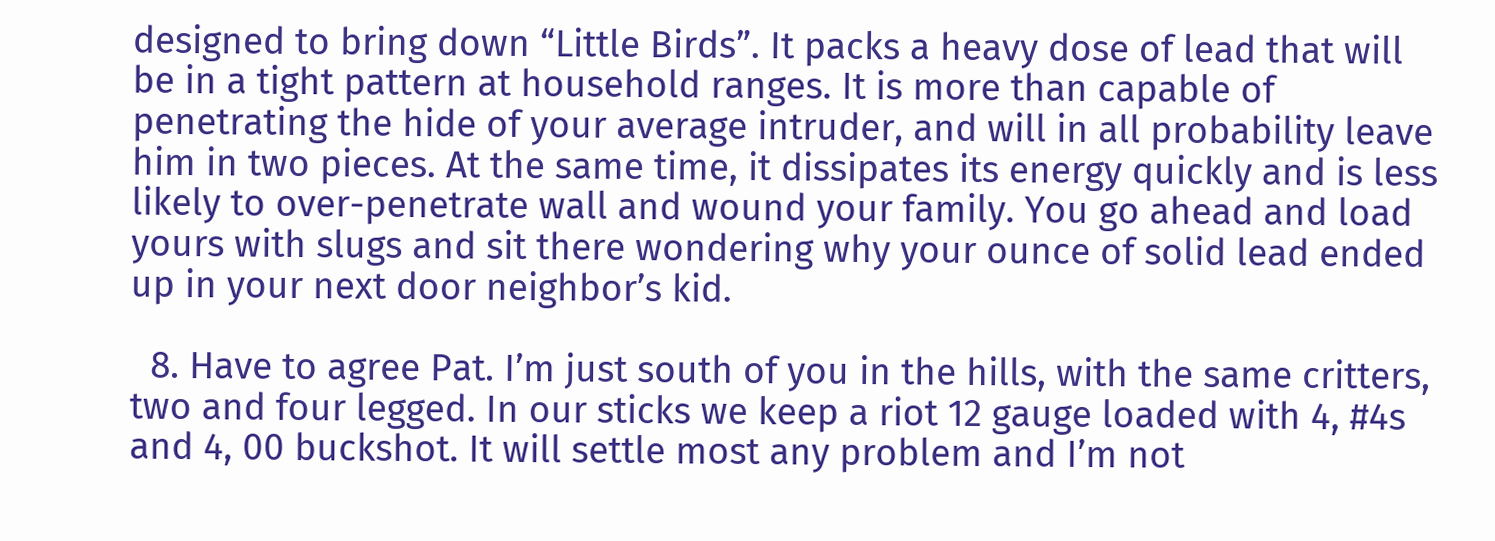designed to bring down “Little Birds”. It packs a heavy dose of lead that will be in a tight pattern at household ranges. It is more than capable of penetrating the hide of your average intruder, and will in all probability leave him in two pieces. At the same time, it dissipates its energy quickly and is less likely to over-penetrate wall and wound your family. You go ahead and load yours with slugs and sit there wondering why your ounce of solid lead ended up in your next door neighbor’s kid.

  8. Have to agree Pat. I’m just south of you in the hills, with the same critters, two and four legged. In our sticks we keep a riot 12 gauge loaded with 4, #4s and 4, 00 buckshot. It will settle most any problem and I’m not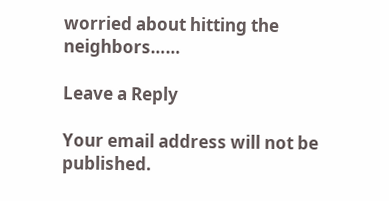worried about hitting the neighbors……

Leave a Reply

Your email address will not be published.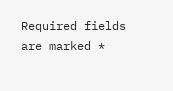Required fields are marked *